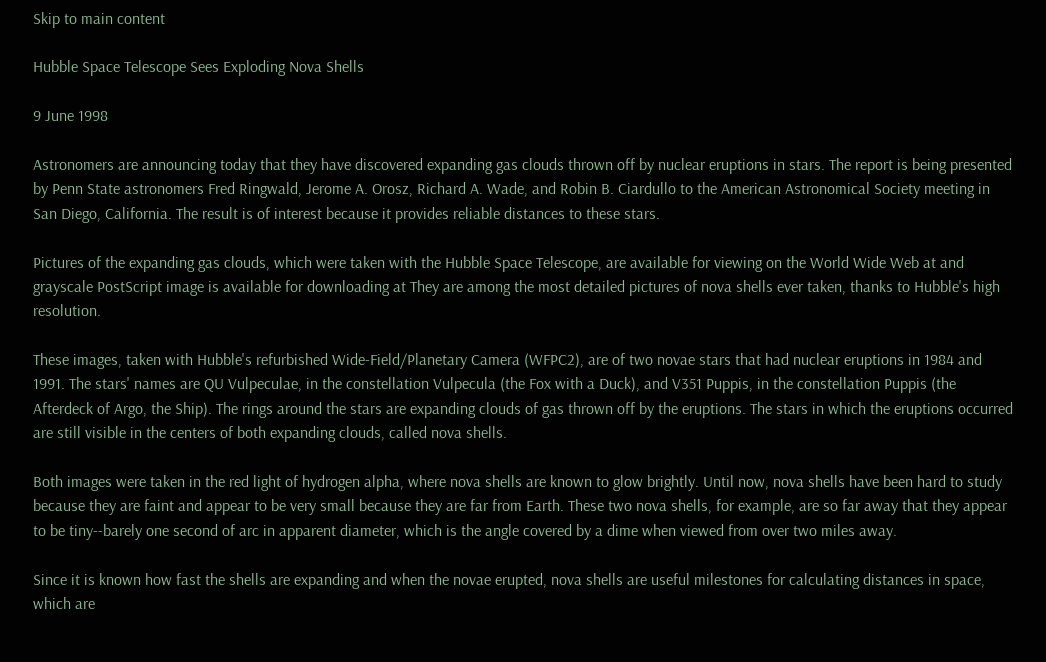Skip to main content

Hubble Space Telescope Sees Exploding Nova Shells

9 June 1998

Astronomers are announcing today that they have discovered expanding gas clouds thrown off by nuclear eruptions in stars. The report is being presented by Penn State astronomers Fred Ringwald, Jerome A. Orosz, Richard A. Wade, and Robin B. Ciardullo to the American Astronomical Society meeting in San Diego, California. The result is of interest because it provides reliable distances to these stars.

Pictures of the expanding gas clouds, which were taken with the Hubble Space Telescope, are available for viewing on the World Wide Web at and grayscale PostScript image is available for downloading at They are among the most detailed pictures of nova shells ever taken, thanks to Hubble's high resolution.

These images, taken with Hubble's refurbished Wide-Field/Planetary Camera (WFPC2), are of two novae stars that had nuclear eruptions in 1984 and 1991. The stars' names are QU Vulpeculae, in the constellation Vulpecula (the Fox with a Duck), and V351 Puppis, in the constellation Puppis (the Afterdeck of Argo, the Ship). The rings around the stars are expanding clouds of gas thrown off by the eruptions. The stars in which the eruptions occurred are still visible in the centers of both expanding clouds, called nova shells.

Both images were taken in the red light of hydrogen alpha, where nova shells are known to glow brightly. Until now, nova shells have been hard to study because they are faint and appear to be very small because they are far from Earth. These two nova shells, for example, are so far away that they appear to be tiny--barely one second of arc in apparent diameter, which is the angle covered by a dime when viewed from over two miles away.

Since it is known how fast the shells are expanding and when the novae erupted, nova shells are useful milestones for calculating distances in space, which are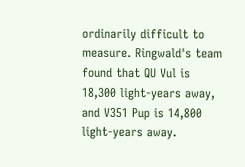ordinarily difficult to measure. Ringwald's team found that QU Vul is 18,300 light-years away, and V351 Pup is 14,800 light-years away.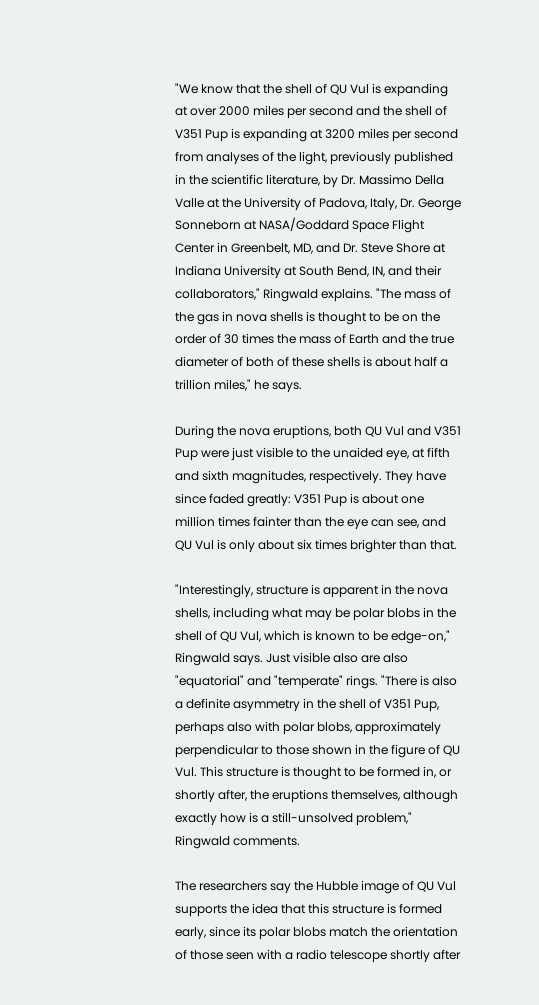"We know that the shell of QU Vul is expanding at over 2000 miles per second and the shell of V351 Pup is expanding at 3200 miles per second from analyses of the light, previously published in the scientific literature, by Dr. Massimo Della Valle at the University of Padova, Italy, Dr. George Sonneborn at NASA/Goddard Space Flight Center in Greenbelt, MD, and Dr. Steve Shore at Indiana University at South Bend, IN, and their collaborators," Ringwald explains. "The mass of the gas in nova shells is thought to be on the order of 30 times the mass of Earth and the true diameter of both of these shells is about half a trillion miles," he says.

During the nova eruptions, both QU Vul and V351 Pup were just visible to the unaided eye, at fifth and sixth magnitudes, respectively. They have since faded greatly: V351 Pup is about one million times fainter than the eye can see, and QU Vul is only about six times brighter than that.

"Interestingly, structure is apparent in the nova shells, including what may be polar blobs in the shell of QU Vul, which is known to be edge-on," Ringwald says. Just visible also are also "equatorial" and "temperate" rings. "There is also a definite asymmetry in the shell of V351 Pup, perhaps also with polar blobs, approximately perpendicular to those shown in the figure of QU Vul. This structure is thought to be formed in, or shortly after, the eruptions themselves, although exactly how is a still-unsolved problem," Ringwald comments.

The researchers say the Hubble image of QU Vul supports the idea that this structure is formed early, since its polar blobs match the orientation of those seen with a radio telescope shortly after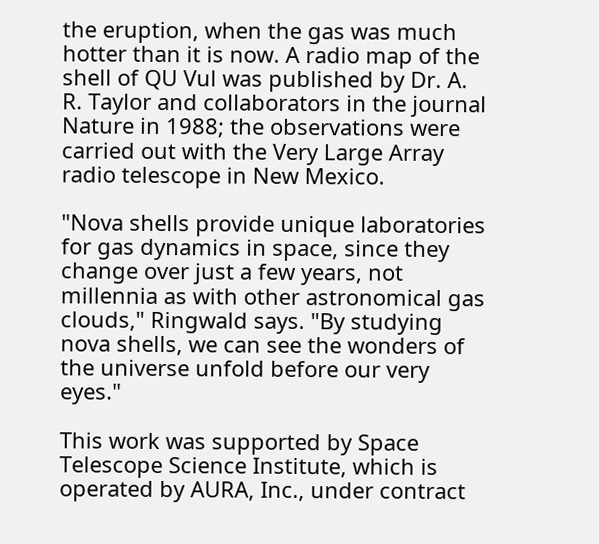the eruption, when the gas was much hotter than it is now. A radio map of the shell of QU Vul was published by Dr. A. R. Taylor and collaborators in the journal Nature in 1988; the observations were carried out with the Very Large Array radio telescope in New Mexico.

"Nova shells provide unique laboratories for gas dynamics in space, since they change over just a few years, not millennia as with other astronomical gas clouds," Ringwald says. "By studying nova shells, we can see the wonders of the universe unfold before our very eyes."

This work was supported by Space Telescope Science Institute, which is operated by AURA, Inc., under contract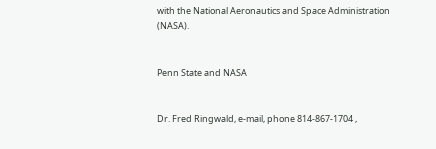with the National Aeronautics and Space Administration (NASA).


Penn State and NASA


Dr. Fred Ringwald, e-mail, phone 814-867-1704 ,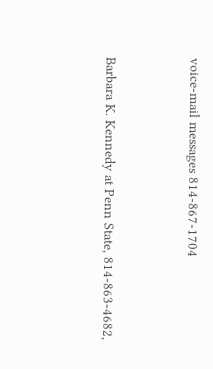voice-mail messages 814-867-1704


Barbara K. Kennedy at Penn State, 814-863-4682,